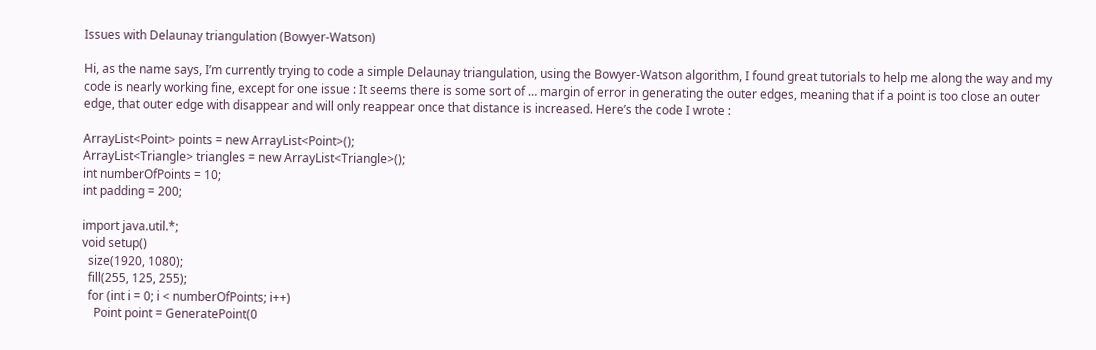Issues with Delaunay triangulation (Bowyer-Watson)

Hi, as the name says, I’m currently trying to code a simple Delaunay triangulation, using the Bowyer-Watson algorithm, I found great tutorials to help me along the way and my code is nearly working fine, except for one issue : It seems there is some sort of … margin of error in generating the outer edges, meaning that if a point is too close an outer edge, that outer edge with disappear and will only reappear once that distance is increased. Here’s the code I wrote :

ArrayList<Point> points = new ArrayList<Point>();
ArrayList<Triangle> triangles = new ArrayList<Triangle>();
int numberOfPoints = 10;
int padding = 200;

import java.util.*;
void setup()
  size(1920, 1080);
  fill(255, 125, 255);
  for (int i = 0; i < numberOfPoints; i++)
    Point point = GeneratePoint(0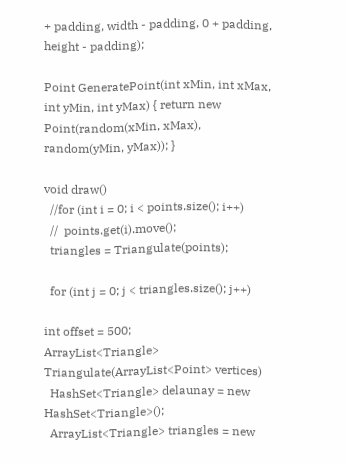+ padding, width - padding, 0 + padding, height - padding);

Point GeneratePoint(int xMin, int xMax, int yMin, int yMax) { return new Point(random(xMin, xMax), random(yMin, yMax)); }

void draw()
  //for (int i = 0; i < points.size(); i++)
  //  points.get(i).move();
  triangles = Triangulate(points);

  for (int j = 0; j < triangles.size(); j++)

int offset = 500;
ArrayList<Triangle> Triangulate(ArrayList<Point> vertices)
  HashSet<Triangle> delaunay = new HashSet<Triangle>();
  ArrayList<Triangle> triangles = new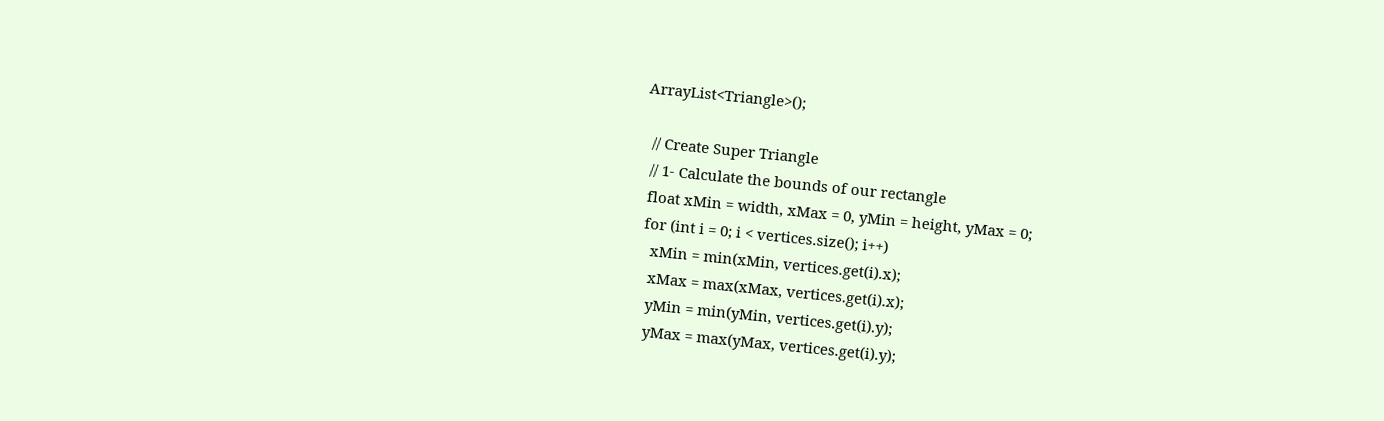ArrayList<Triangle>();

  // Create Super Triangle
  // 1- Calculate the bounds of our rectangle
  float xMin = width, xMax = 0, yMin = height, yMax = 0;
  for (int i = 0; i < vertices.size(); i++)
    xMin = min(xMin, vertices.get(i).x);
    xMax = max(xMax, vertices.get(i).x);
    yMin = min(yMin, vertices.get(i).y);
    yMax = max(yMax, vertices.get(i).y);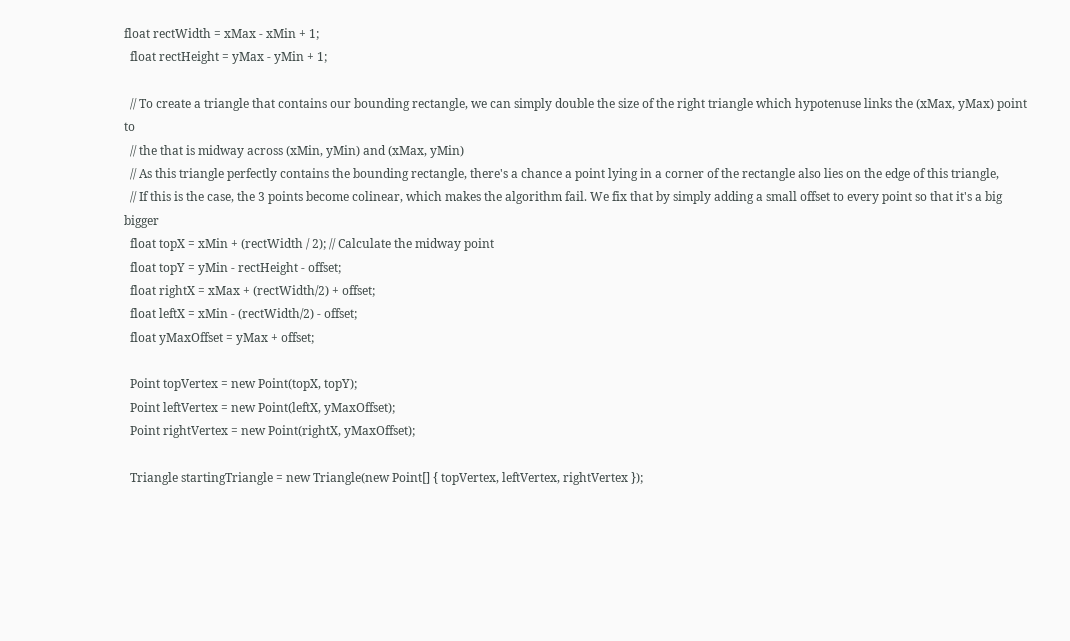float rectWidth = xMax - xMin + 1;
  float rectHeight = yMax - yMin + 1;

  // To create a triangle that contains our bounding rectangle, we can simply double the size of the right triangle which hypotenuse links the (xMax, yMax) point to
  // the that is midway across (xMin, yMin) and (xMax, yMin)
  // As this triangle perfectly contains the bounding rectangle, there's a chance a point lying in a corner of the rectangle also lies on the edge of this triangle,
  // If this is the case, the 3 points become colinear, which makes the algorithm fail. We fix that by simply adding a small offset to every point so that it's a big bigger
  float topX = xMin + (rectWidth / 2); // Calculate the midway point
  float topY = yMin - rectHeight - offset;
  float rightX = xMax + (rectWidth/2) + offset;
  float leftX = xMin - (rectWidth/2) - offset;
  float yMaxOffset = yMax + offset;

  Point topVertex = new Point(topX, topY);
  Point leftVertex = new Point(leftX, yMaxOffset);
  Point rightVertex = new Point(rightX, yMaxOffset);

  Triangle startingTriangle = new Triangle(new Point[] { topVertex, leftVertex, rightVertex });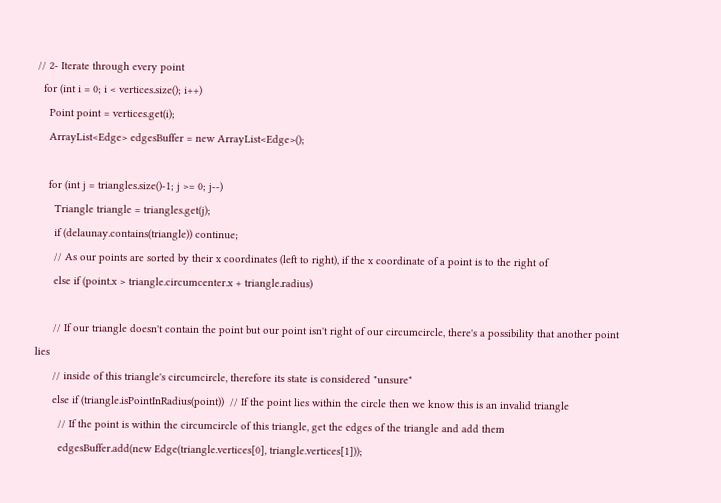// 2- Iterate through every point
  for (int i = 0; i < vertices.size(); i++)
    Point point = vertices.get(i);
    ArrayList<Edge> edgesBuffer = new ArrayList<Edge>();

    for (int j = triangles.size()-1; j >= 0; j--)
      Triangle triangle = triangles.get(j);
      if (delaunay.contains(triangle)) continue;
      // As our points are sorted by their x coordinates (left to right), if the x coordinate of a point is to the right of
      else if (point.x > triangle.circumcenter.x + triangle.radius)

      // If our triangle doesn't contain the point but our point isn't right of our circumcircle, there's a possibility that another point lies
      // inside of this triangle's circumcircle, therefore its state is considered "unsure"
      else if (triangle.isPointInRadius(point))  // If the point lies within the circle then we know this is an invalid triangle
        // If the point is within the circumcircle of this triangle, get the edges of the triangle and add them
        edgesBuffer.add(new Edge(triangle.vertices[0], triangle.vertices[1]));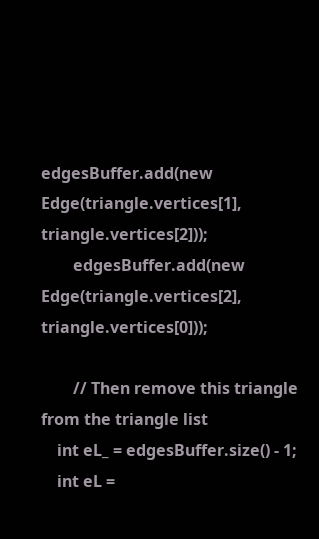edgesBuffer.add(new Edge(triangle.vertices[1], triangle.vertices[2]));
        edgesBuffer.add(new Edge(triangle.vertices[2], triangle.vertices[0]));

        // Then remove this triangle from the triangle list
    int eL_ = edgesBuffer.size() - 1;
    int eL =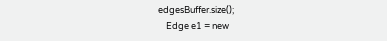edgesBuffer.size();
    Edge e1 = new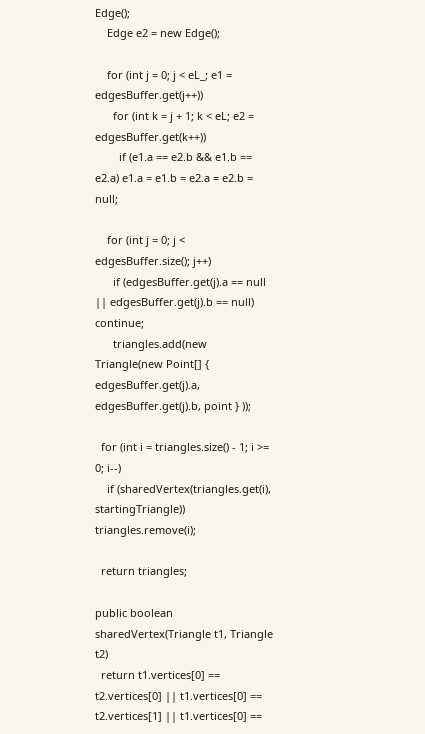Edge();
    Edge e2 = new Edge();

    for (int j = 0; j < eL_; e1 = edgesBuffer.get(j++))
      for (int k = j + 1; k < eL; e2 = edgesBuffer.get(k++))
        if (e1.a == e2.b && e1.b == e2.a) e1.a = e1.b = e2.a = e2.b = null;

    for (int j = 0; j < edgesBuffer.size(); j++)
      if (edgesBuffer.get(j).a == null || edgesBuffer.get(j).b == null) continue;
      triangles.add(new Triangle(new Point[] { edgesBuffer.get(j).a, edgesBuffer.get(j).b, point } ));

  for (int i = triangles.size() - 1; i >= 0; i--)
    if (sharedVertex(triangles.get(i), startingTriangle)) triangles.remove(i);

  return triangles;

public boolean sharedVertex(Triangle t1, Triangle t2)
  return t1.vertices[0] == t2.vertices[0] || t1.vertices[0] == t2.vertices[1] || t1.vertices[0] ==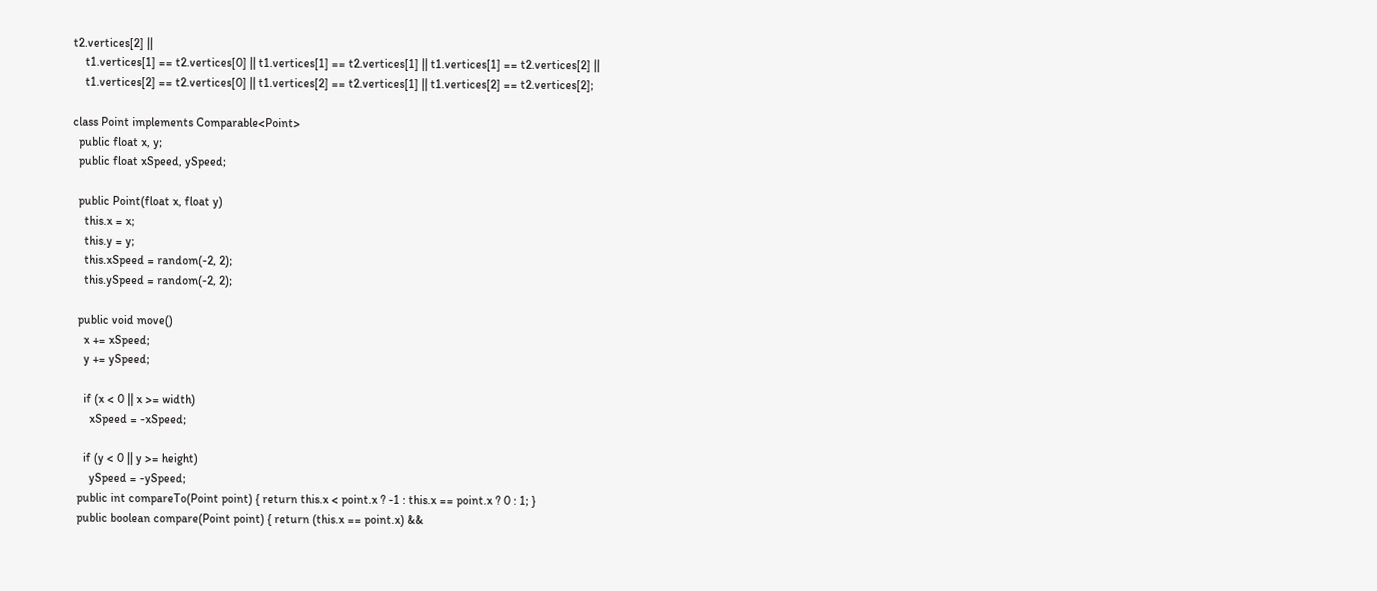t2.vertices[2] ||
    t1.vertices[1] == t2.vertices[0] || t1.vertices[1] == t2.vertices[1] || t1.vertices[1] == t2.vertices[2] ||
    t1.vertices[2] == t2.vertices[0] || t1.vertices[2] == t2.vertices[1] || t1.vertices[2] == t2.vertices[2];

class Point implements Comparable<Point>
  public float x, y;
  public float xSpeed, ySpeed;

  public Point(float x, float y)
    this.x = x;
    this.y = y;
    this.xSpeed = random(-2, 2);
    this.ySpeed = random(-2, 2);

  public void move()
    x += xSpeed;
    y += ySpeed;

    if (x < 0 || x >= width)
      xSpeed = -xSpeed;

    if (y < 0 || y >= height)
      ySpeed = -ySpeed;
  public int compareTo(Point point) { return this.x < point.x ? -1 : this.x == point.x ? 0 : 1; }
  public boolean compare(Point point) { return (this.x == point.x) &&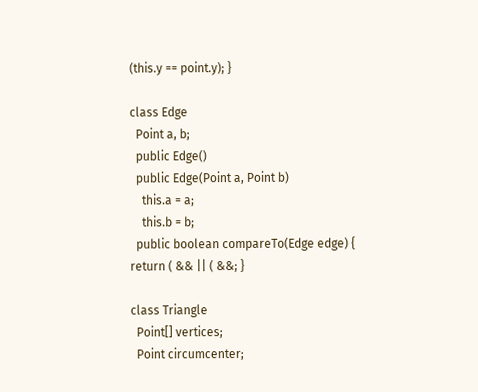(this.y == point.y); }

class Edge
  Point a, b;
  public Edge()
  public Edge(Point a, Point b)
    this.a = a;
    this.b = b;
  public boolean compareTo(Edge edge) { return ( && || ( &&; }

class Triangle
  Point[] vertices;
  Point circumcenter;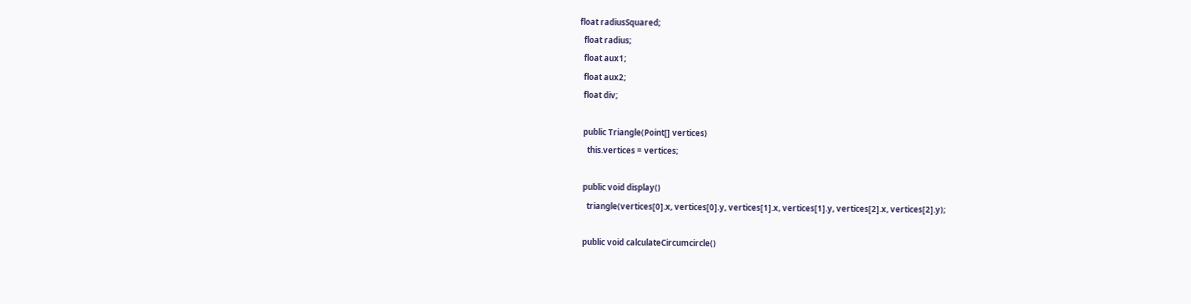float radiusSquared;
  float radius;
  float aux1;
  float aux2;
  float div;

  public Triangle(Point[] vertices)
    this.vertices = vertices;

  public void display()
    triangle(vertices[0].x, vertices[0].y, vertices[1].x, vertices[1].y, vertices[2].x, vertices[2].y);

  public void calculateCircumcircle()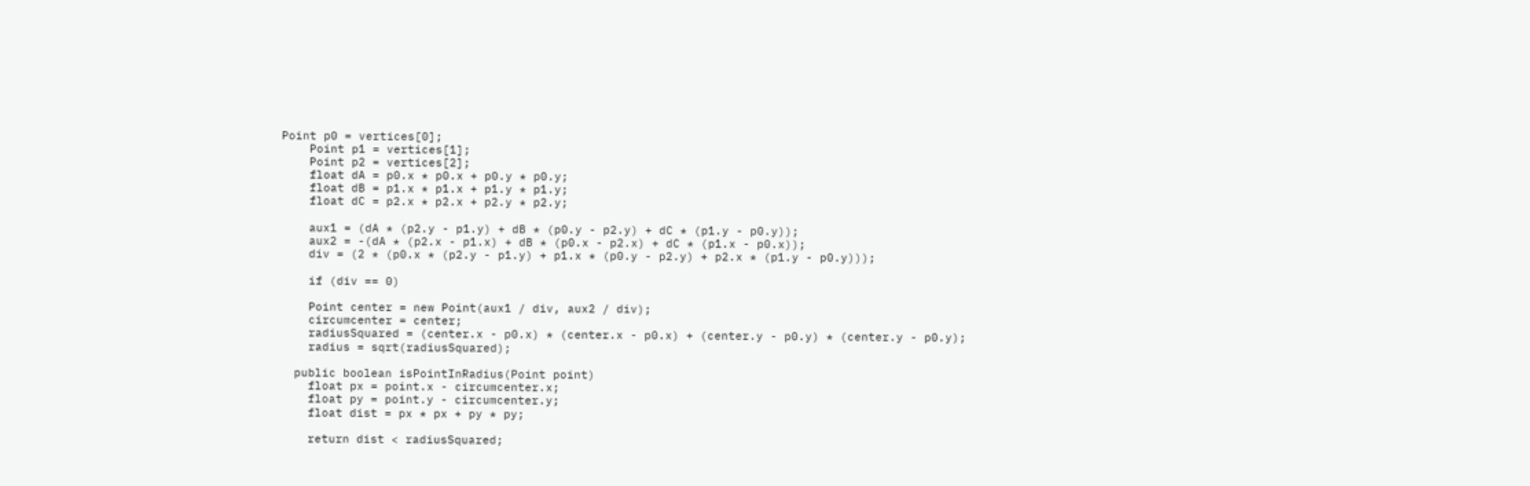Point p0 = vertices[0];
    Point p1 = vertices[1];
    Point p2 = vertices[2];
    float dA = p0.x * p0.x + p0.y * p0.y;
    float dB = p1.x * p1.x + p1.y * p1.y;
    float dC = p2.x * p2.x + p2.y * p2.y;

    aux1 = (dA * (p2.y - p1.y) + dB * (p0.y - p2.y) + dC * (p1.y - p0.y));
    aux2 = -(dA * (p2.x - p1.x) + dB * (p0.x - p2.x) + dC * (p1.x - p0.x));
    div = (2 * (p0.x * (p2.y - p1.y) + p1.x * (p0.y - p2.y) + p2.x * (p1.y - p0.y)));

    if (div == 0)

    Point center = new Point(aux1 / div, aux2 / div);
    circumcenter = center;
    radiusSquared = (center.x - p0.x) * (center.x - p0.x) + (center.y - p0.y) * (center.y - p0.y);
    radius = sqrt(radiusSquared);

  public boolean isPointInRadius(Point point)
    float px = point.x - circumcenter.x;
    float py = point.y - circumcenter.y;
    float dist = px * px + py * py;

    return dist < radiusSquared;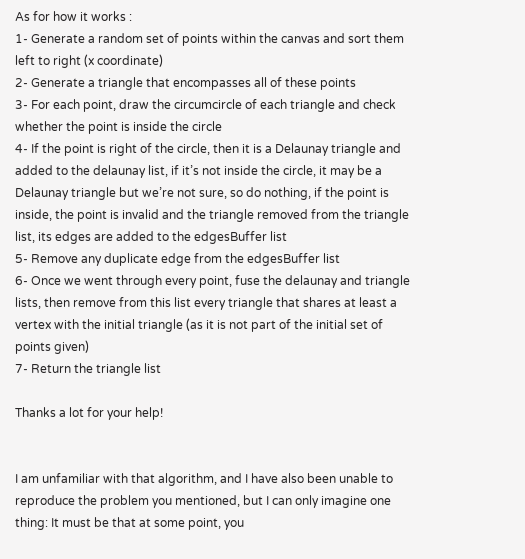As for how it works :
1- Generate a random set of points within the canvas and sort them left to right (x coordinate)
2- Generate a triangle that encompasses all of these points
3- For each point, draw the circumcircle of each triangle and check whether the point is inside the circle
4- If the point is right of the circle, then it is a Delaunay triangle and added to the delaunay list, if it’s not inside the circle, it may be a Delaunay triangle but we’re not sure, so do nothing, if the point is inside, the point is invalid and the triangle removed from the triangle list, its edges are added to the edgesBuffer list
5- Remove any duplicate edge from the edgesBuffer list
6- Once we went through every point, fuse the delaunay and triangle lists, then remove from this list every triangle that shares at least a vertex with the initial triangle (as it is not part of the initial set of points given)
7- Return the triangle list

Thanks a lot for your help!


I am unfamiliar with that algorithm, and I have also been unable to reproduce the problem you mentioned, but I can only imagine one thing: It must be that at some point, you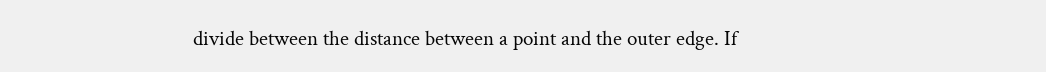divide between the distance between a point and the outer edge. If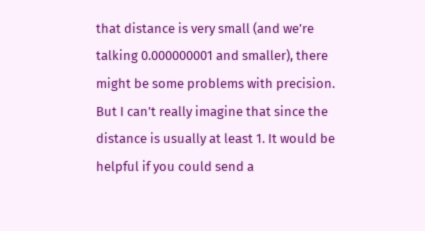that distance is very small (and we’re talking 0.000000001 and smaller), there might be some problems with precision. But I can’t really imagine that since the distance is usually at least 1. It would be helpful if you could send a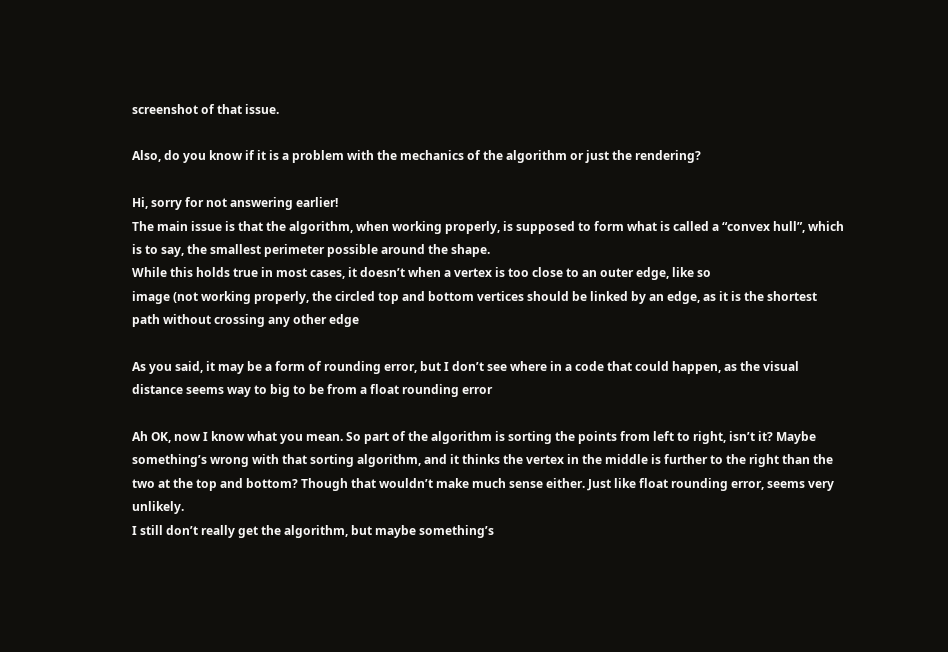screenshot of that issue.

Also, do you know if it is a problem with the mechanics of the algorithm or just the rendering?

Hi, sorry for not answering earlier!
The main issue is that the algorithm, when working properly, is supposed to form what is called a “convex hull”, which is to say, the smallest perimeter possible around the shape.
While this holds true in most cases, it doesn’t when a vertex is too close to an outer edge, like so
image (not working properly, the circled top and bottom vertices should be linked by an edge, as it is the shortest path without crossing any other edge

As you said, it may be a form of rounding error, but I don’t see where in a code that could happen, as the visual distance seems way to big to be from a float rounding error

Ah OK, now I know what you mean. So part of the algorithm is sorting the points from left to right, isn’t it? Maybe something’s wrong with that sorting algorithm, and it thinks the vertex in the middle is further to the right than the two at the top and bottom? Though that wouldn’t make much sense either. Just like float rounding error, seems very unlikely.
I still don’t really get the algorithm, but maybe something’s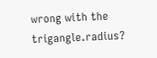wrong with the trigangle.radius?